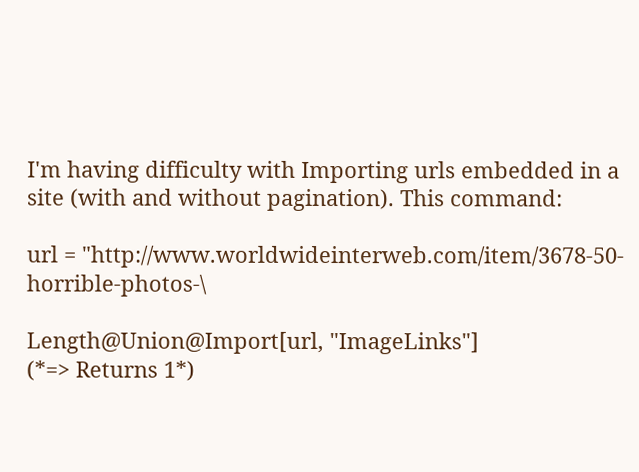I'm having difficulty with Importing urls embedded in a site (with and without pagination). This command:

url = "http://www.worldwideinterweb.com/item/3678-50-horrible-photos-\

Length@Union@Import[url, "ImageLinks"]
(*=> Returns 1*)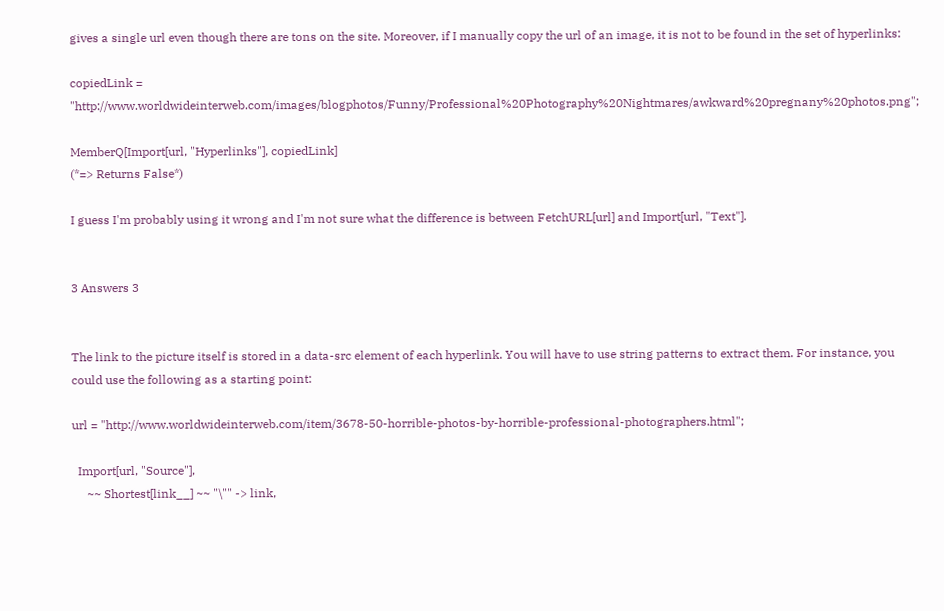gives a single url even though there are tons on the site. Moreover, if I manually copy the url of an image, it is not to be found in the set of hyperlinks:

copiedLink = "http://www.worldwideinterweb.com/images/blogphotos/Funny/Professional%20Photography%20Nightmares/awkward%20pregnany%20photos.png";

MemberQ[Import[url, "Hyperlinks"], copiedLink]
(*=> Returns False*)

I guess I'm probably using it wrong and I'm not sure what the difference is between FetchURL[url] and Import[url, "Text"].


3 Answers 3


The link to the picture itself is stored in a data-src element of each hyperlink. You will have to use string patterns to extract them. For instance, you could use the following as a starting point:

url = "http://www.worldwideinterweb.com/item/3678-50-horrible-photos-by-horrible-professional-photographers.html";

  Import[url, "Source"],
     ~~ Shortest[link__] ~~ "\"" -> link,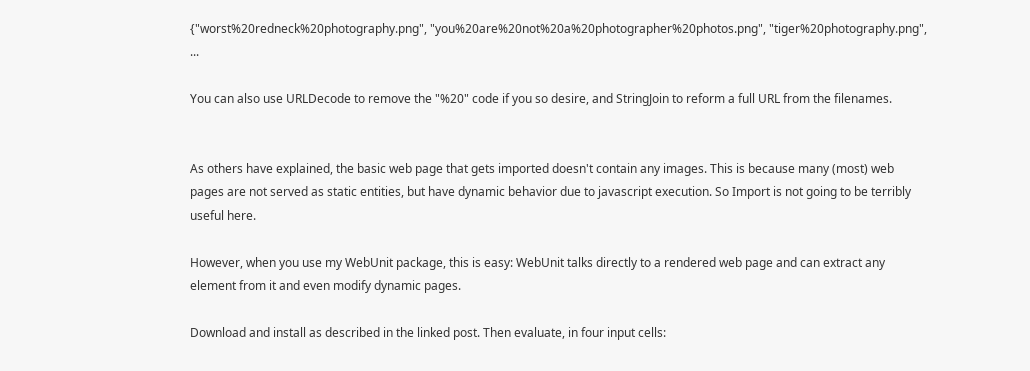{"worst%20redneck%20photography.png", "you%20are%20not%20a%20photographer%20photos.png", "tiger%20photography.png", ...

You can also use URLDecode to remove the "%20" code if you so desire, and StringJoin to reform a full URL from the filenames.


As others have explained, the basic web page that gets imported doesn't contain any images. This is because many (most) web pages are not served as static entities, but have dynamic behavior due to javascript execution. So Import is not going to be terribly useful here.

However, when you use my WebUnit package, this is easy: WebUnit talks directly to a rendered web page and can extract any element from it and even modify dynamic pages.

Download and install as described in the linked post. Then evaluate, in four input cells: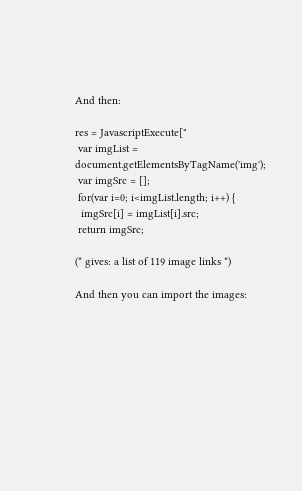And then:

res = JavascriptExecute["
 var imgList = document.getElementsByTagName('img');
 var imgSrc = [];
 for(var i=0; i<imgList.length; i++) {
  imgSrc[i] = imgList[i].src;
 return imgSrc;

(* gives: a list of 119 image links *)

And then you can import the images: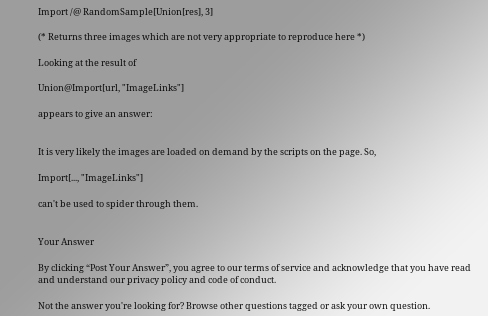Import /@ RandomSample[Union[res], 3]

(* Returns three images which are not very appropriate to reproduce here *)

Looking at the result of

Union@Import[url, "ImageLinks"]

appears to give an answer:


It is very likely the images are loaded on demand by the scripts on the page. So,

Import[..., "ImageLinks"]

can't be used to spider through them.


Your Answer

By clicking “Post Your Answer”, you agree to our terms of service and acknowledge that you have read and understand our privacy policy and code of conduct.

Not the answer you're looking for? Browse other questions tagged or ask your own question.